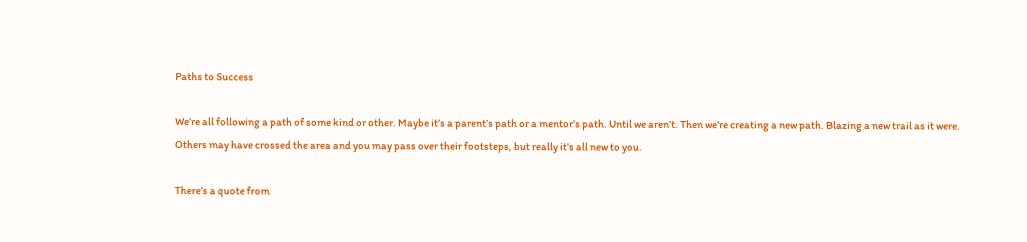Paths to Success

We’re all following a path of some kind or other. Maybe it’s a parent’s path or a mentor’s path. Until we aren’t. Then we’re creating a new path. Blazing a new trail as it were. Others may have crossed the area and you may pass over their footsteps, but really it’s all new to you.

There’s a quote from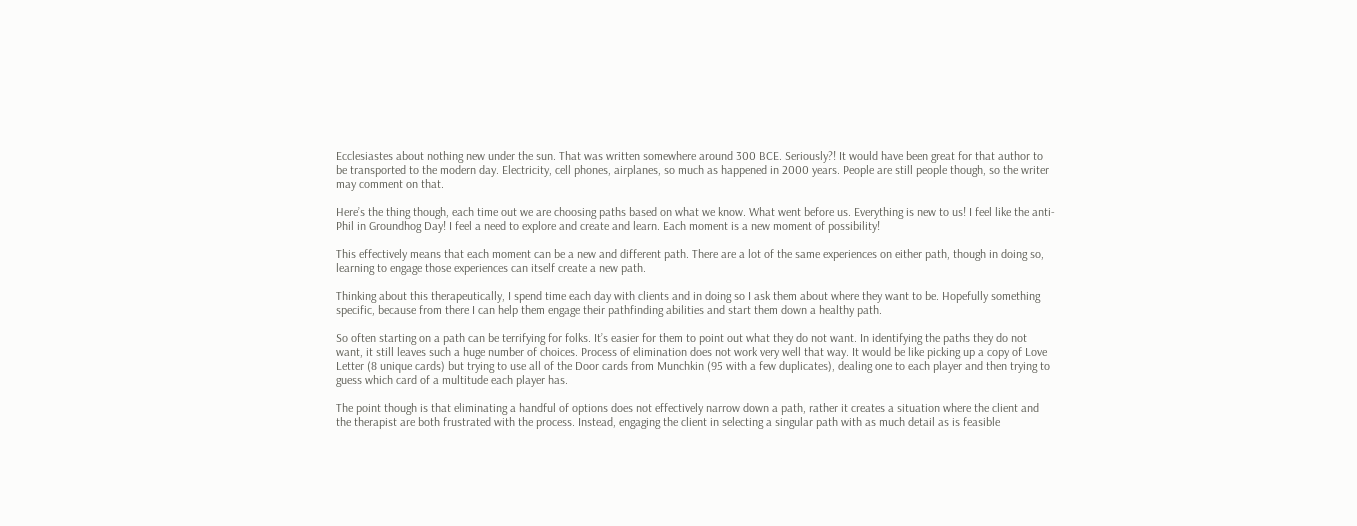Ecclesiastes about nothing new under the sun. That was written somewhere around 300 BCE. Seriously?! It would have been great for that author to be transported to the modern day. Electricity, cell phones, airplanes, so much as happened in 2000 years. People are still people though, so the writer may comment on that.

Here’s the thing though, each time out we are choosing paths based on what we know. What went before us. Everything is new to us! I feel like the anti-Phil in Groundhog Day! I feel a need to explore and create and learn. Each moment is a new moment of possibility!

This effectively means that each moment can be a new and different path. There are a lot of the same experiences on either path, though in doing so, learning to engage those experiences can itself create a new path.

Thinking about this therapeutically, I spend time each day with clients and in doing so I ask them about where they want to be. Hopefully something specific, because from there I can help them engage their pathfinding abilities and start them down a healthy path.

So often starting on a path can be terrifying for folks. It’s easier for them to point out what they do not want. In identifying the paths they do not want, it still leaves such a huge number of choices. Process of elimination does not work very well that way. It would be like picking up a copy of Love Letter (8 unique cards) but trying to use all of the Door cards from Munchkin (95 with a few duplicates), dealing one to each player and then trying to guess which card of a multitude each player has.

The point though is that eliminating a handful of options does not effectively narrow down a path, rather it creates a situation where the client and the therapist are both frustrated with the process. Instead, engaging the client in selecting a singular path with as much detail as is feasible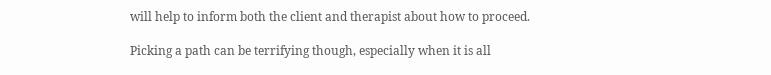will help to inform both the client and therapist about how to proceed.

Picking a path can be terrifying though, especially when it is all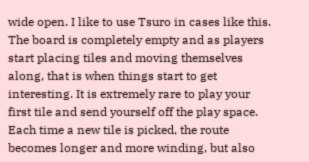wide open. I like to use Tsuro in cases like this. The board is completely empty and as players start placing tiles and moving themselves along, that is when things start to get interesting. It is extremely rare to play your first tile and send yourself off the play space. Each time a new tile is picked, the route becomes longer and more winding, but also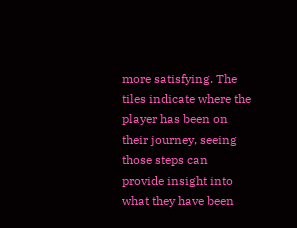more satisfying. The tiles indicate where the player has been on their journey, seeing those steps can provide insight into what they have been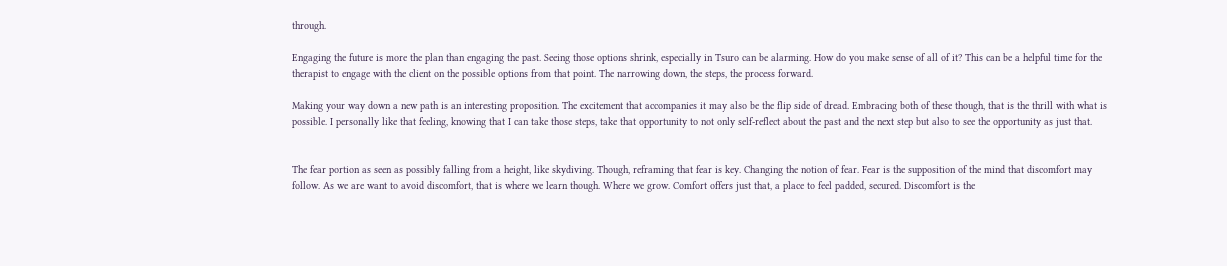through.

Engaging the future is more the plan than engaging the past. Seeing those options shrink, especially in Tsuro can be alarming. How do you make sense of all of it? This can be a helpful time for the therapist to engage with the client on the possible options from that point. The narrowing down, the steps, the process forward.

Making your way down a new path is an interesting proposition. The excitement that accompanies it may also be the flip side of dread. Embracing both of these though, that is the thrill with what is possible. I personally like that feeling, knowing that I can take those steps, take that opportunity to not only self-reflect about the past and the next step but also to see the opportunity as just that.


The fear portion as seen as possibly falling from a height, like skydiving. Though, reframing that fear is key. Changing the notion of fear. Fear is the supposition of the mind that discomfort may follow. As we are want to avoid discomfort, that is where we learn though. Where we grow. Comfort offers just that, a place to feel padded, secured. Discomfort is the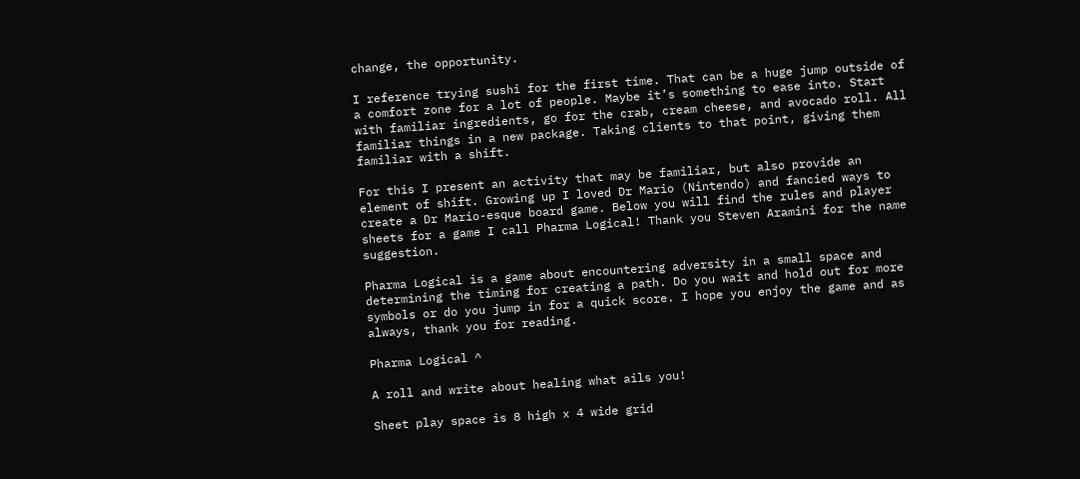change, the opportunity.

I reference trying sushi for the first time. That can be a huge jump outside of a comfort zone for a lot of people. Maybe it’s something to ease into. Start with familiar ingredients, go for the crab, cream cheese, and avocado roll. All familiar things in a new package. Taking clients to that point, giving them familiar with a shift.

For this I present an activity that may be familiar, but also provide an element of shift. Growing up I loved Dr Mario (Nintendo) and fancied ways to create a Dr Mario-esque board game. Below you will find the rules and player sheets for a game I call Pharma Logical! Thank you Steven Aramini for the name suggestion.

Pharma Logical is a game about encountering adversity in a small space and determining the timing for creating a path. Do you wait and hold out for more symbols or do you jump in for a quick score. I hope you enjoy the game and as always, thank you for reading.

Pharma Logical ^

A roll and write about healing what ails you!

Sheet play space is 8 high x 4 wide grid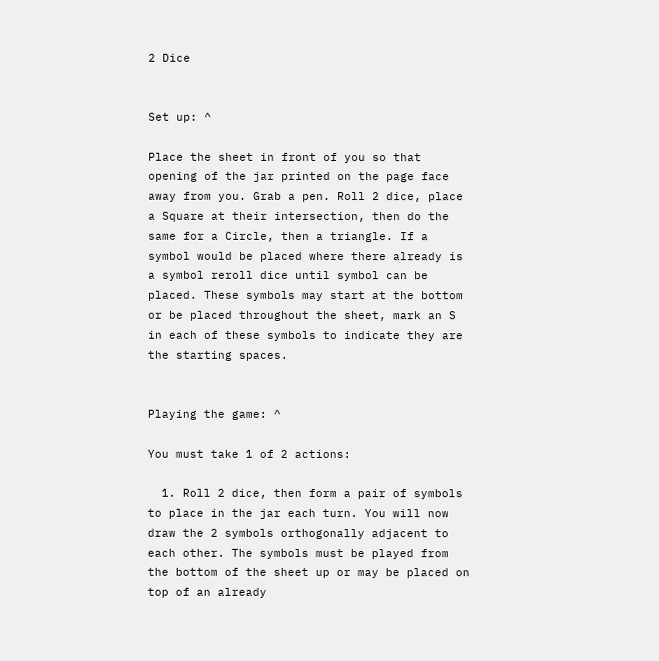2 Dice


Set up: ^

Place the sheet in front of you so that opening of the jar printed on the page face away from you. Grab a pen. Roll 2 dice, place a Square at their intersection, then do the same for a Circle, then a triangle. If a symbol would be placed where there already is a symbol reroll dice until symbol can be placed. These symbols may start at the bottom or be placed throughout the sheet, mark an S in each of these symbols to indicate they are the starting spaces.


Playing the game: ^

You must take 1 of 2 actions:

  1. Roll 2 dice, then form a pair of symbols to place in the jar each turn. You will now draw the 2 symbols orthogonally adjacent to each other. The symbols must be played from the bottom of the sheet up or may be placed on top of an already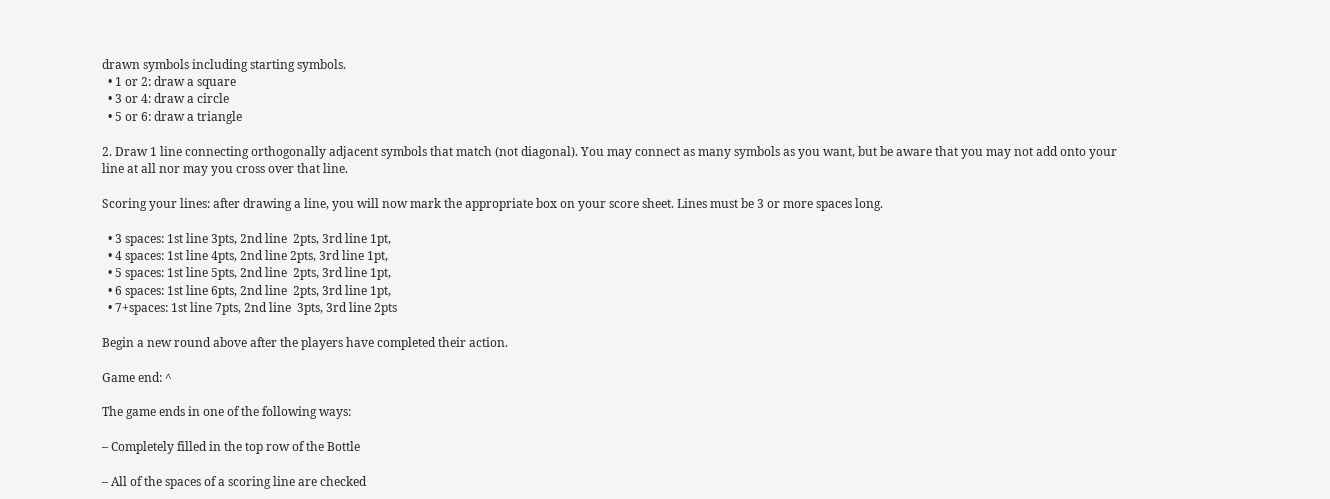drawn symbols including starting symbols.
  • 1 or 2: draw a square
  • 3 or 4: draw a circle
  • 5 or 6: draw a triangle

2. Draw 1 line connecting orthogonally adjacent symbols that match (not diagonal). You may connect as many symbols as you want, but be aware that you may not add onto your line at all nor may you cross over that line.

Scoring your lines: after drawing a line, you will now mark the appropriate box on your score sheet. Lines must be 3 or more spaces long.

  • 3 spaces: 1st line 3pts, 2nd line  2pts, 3rd line 1pt,
  • 4 spaces: 1st line 4pts, 2nd line 2pts, 3rd line 1pt,
  • 5 spaces: 1st line 5pts, 2nd line  2pts, 3rd line 1pt,
  • 6 spaces: 1st line 6pts, 2nd line  2pts, 3rd line 1pt,
  • 7+spaces: 1st line 7pts, 2nd line  3pts, 3rd line 2pts

Begin a new round above after the players have completed their action.

Game end: ^

The game ends in one of the following ways:

– Completely filled in the top row of the Bottle

– All of the spaces of a scoring line are checked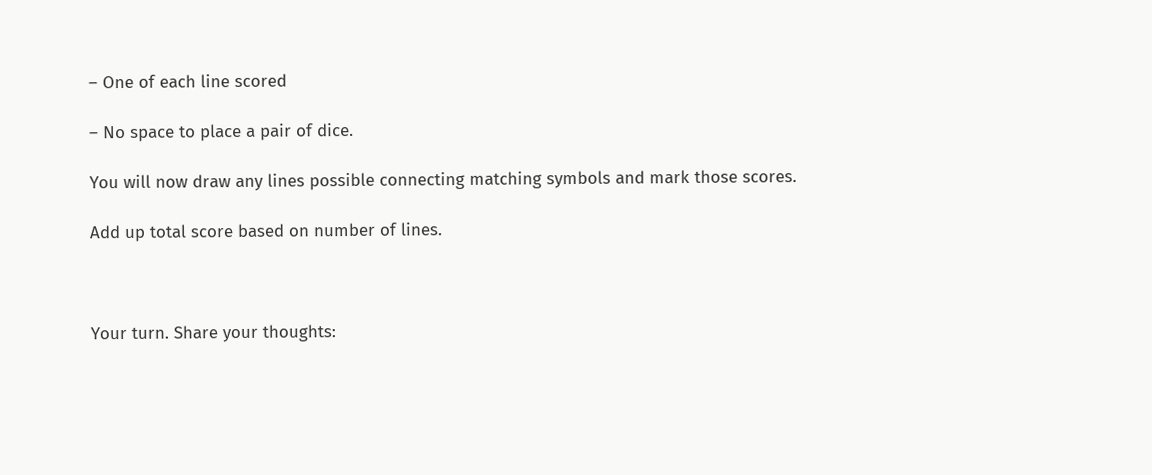– One of each line scored

– No space to place a pair of dice.

You will now draw any lines possible connecting matching symbols and mark those scores.

Add up total score based on number of lines.



Your turn. Share your thoughts: